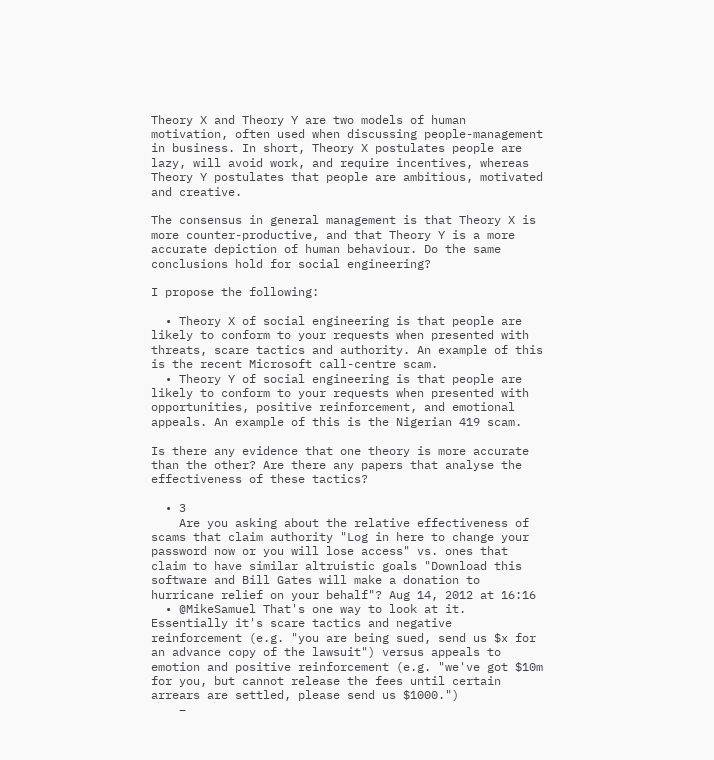Theory X and Theory Y are two models of human motivation, often used when discussing people-management in business. In short, Theory X postulates people are lazy, will avoid work, and require incentives, whereas Theory Y postulates that people are ambitious, motivated and creative.

The consensus in general management is that Theory X is more counter-productive, and that Theory Y is a more accurate depiction of human behaviour. Do the same conclusions hold for social engineering?

I propose the following:

  • Theory X of social engineering is that people are likely to conform to your requests when presented with threats, scare tactics and authority. An example of this is the recent Microsoft call-centre scam.
  • Theory Y of social engineering is that people are likely to conform to your requests when presented with opportunities, positive reinforcement, and emotional appeals. An example of this is the Nigerian 419 scam.

Is there any evidence that one theory is more accurate than the other? Are there any papers that analyse the effectiveness of these tactics?

  • 3
    Are you asking about the relative effectiveness of scams that claim authority "Log in here to change your password now or you will lose access" vs. ones that claim to have similar altruistic goals "Download this software and Bill Gates will make a donation to hurricane relief on your behalf"? Aug 14, 2012 at 16:16
  • @MikeSamuel That's one way to look at it. Essentially it's scare tactics and negative reinforcement (e.g. "you are being sued, send us $x for an advance copy of the lawsuit") versus appeals to emotion and positive reinforcement (e.g. "we've got $10m for you, but cannot release the fees until certain arrears are settled, please send us $1000.")
    –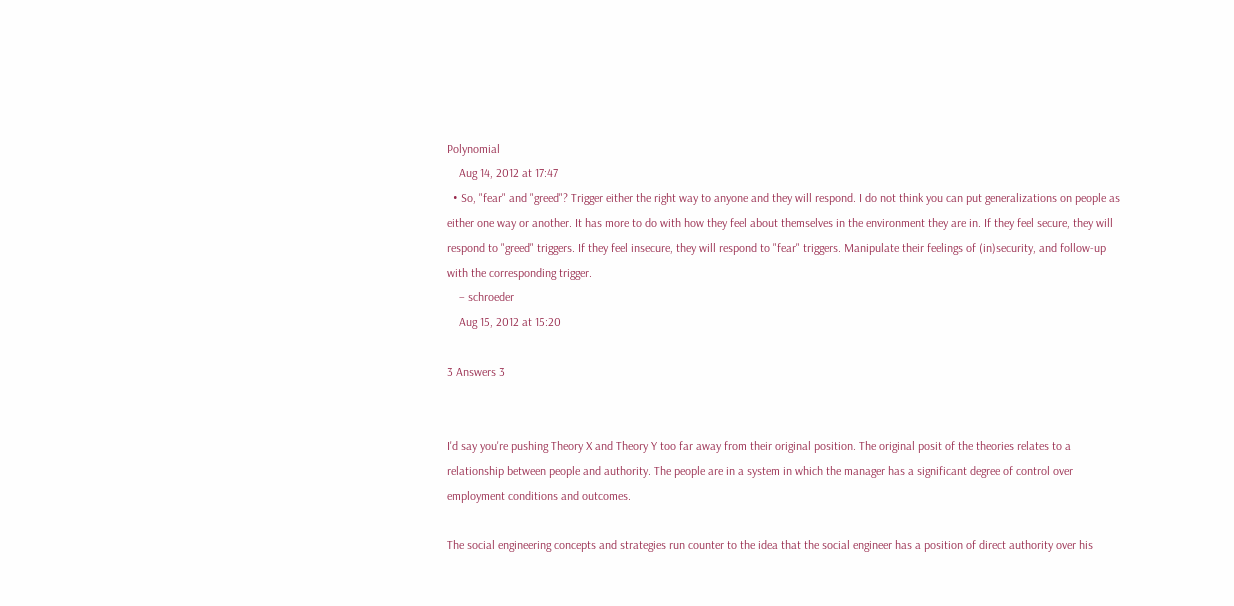Polynomial
    Aug 14, 2012 at 17:47
  • So, "fear" and "greed"? Trigger either the right way to anyone and they will respond. I do not think you can put generalizations on people as either one way or another. It has more to do with how they feel about themselves in the environment they are in. If they feel secure, they will respond to "greed" triggers. If they feel insecure, they will respond to "fear" triggers. Manipulate their feelings of (in)security, and follow-up with the corresponding trigger.
    – schroeder
    Aug 15, 2012 at 15:20

3 Answers 3


I'd say you're pushing Theory X and Theory Y too far away from their original position. The original posit of the theories relates to a relationship between people and authority. The people are in a system in which the manager has a significant degree of control over employment conditions and outcomes.

The social engineering concepts and strategies run counter to the idea that the social engineer has a position of direct authority over his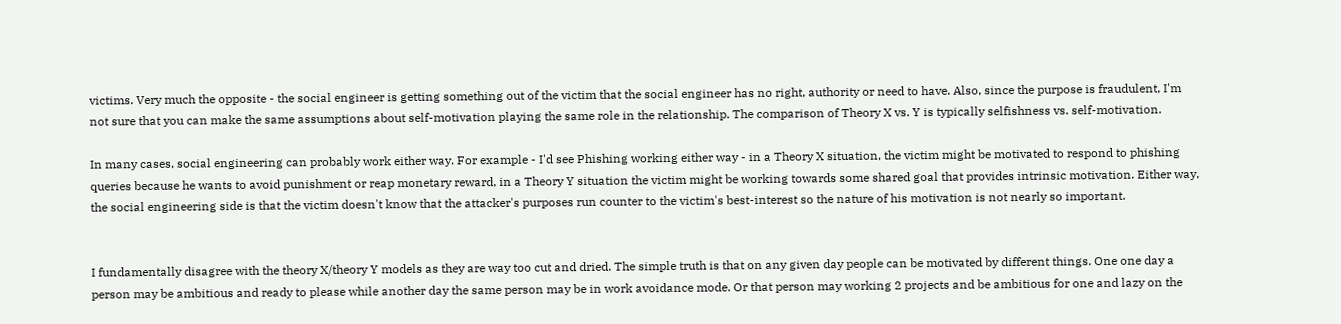victims. Very much the opposite - the social engineer is getting something out of the victim that the social engineer has no right, authority or need to have. Also, since the purpose is fraudulent, I'm not sure that you can make the same assumptions about self-motivation playing the same role in the relationship. The comparison of Theory X vs. Y is typically selfishness vs. self-motivation.

In many cases, social engineering can probably work either way. For example - I'd see Phishing working either way - in a Theory X situation, the victim might be motivated to respond to phishing queries because he wants to avoid punishment or reap monetary reward, in a Theory Y situation the victim might be working towards some shared goal that provides intrinsic motivation. Either way, the social engineering side is that the victim doesn't know that the attacker's purposes run counter to the victim's best-interest so the nature of his motivation is not nearly so important.


I fundamentally disagree with the theory X/theory Y models as they are way too cut and dried. The simple truth is that on any given day people can be motivated by different things. One one day a person may be ambitious and ready to please while another day the same person may be in work avoidance mode. Or that person may working 2 projects and be ambitious for one and lazy on the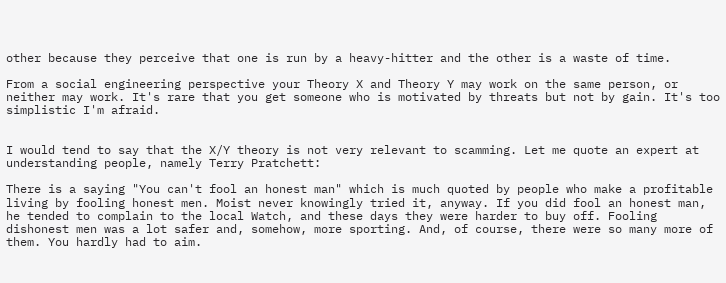other because they perceive that one is run by a heavy-hitter and the other is a waste of time.

From a social engineering perspective your Theory X and Theory Y may work on the same person, or neither may work. It's rare that you get someone who is motivated by threats but not by gain. It's too simplistic I'm afraid.


I would tend to say that the X/Y theory is not very relevant to scamming. Let me quote an expert at understanding people, namely Terry Pratchett:

There is a saying "You can't fool an honest man" which is much quoted by people who make a profitable living by fooling honest men. Moist never knowingly tried it, anyway. If you did fool an honest man, he tended to complain to the local Watch, and these days they were harder to buy off. Fooling dishonest men was a lot safer and, somehow, more sporting. And, of course, there were so many more of them. You hardly had to aim.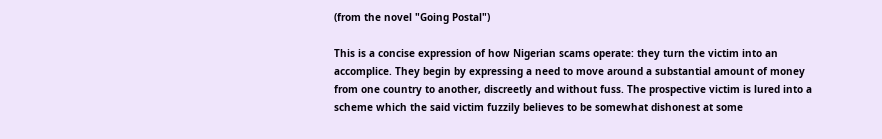(from the novel "Going Postal")

This is a concise expression of how Nigerian scams operate: they turn the victim into an accomplice. They begin by expressing a need to move around a substantial amount of money from one country to another, discreetly and without fuss. The prospective victim is lured into a scheme which the said victim fuzzily believes to be somewhat dishonest at some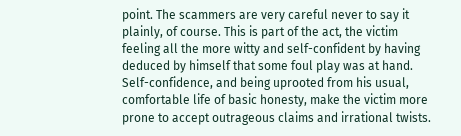point. The scammers are very careful never to say it plainly, of course. This is part of the act, the victim feeling all the more witty and self-confident by having deduced by himself that some foul play was at hand. Self-confidence, and being uprooted from his usual, comfortable life of basic honesty, make the victim more prone to accept outrageous claims and irrational twists.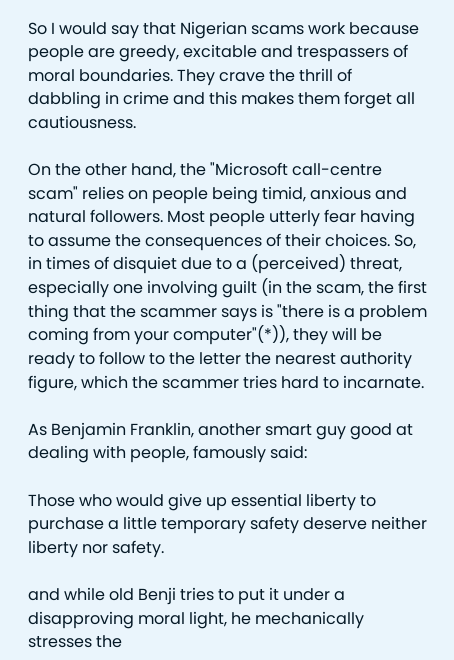So I would say that Nigerian scams work because people are greedy, excitable and trespassers of moral boundaries. They crave the thrill of dabbling in crime and this makes them forget all cautiousness.

On the other hand, the "Microsoft call-centre scam" relies on people being timid, anxious and natural followers. Most people utterly fear having to assume the consequences of their choices. So, in times of disquiet due to a (perceived) threat, especially one involving guilt (in the scam, the first thing that the scammer says is "there is a problem coming from your computer"(*)), they will be ready to follow to the letter the nearest authority figure, which the scammer tries hard to incarnate.

As Benjamin Franklin, another smart guy good at dealing with people, famously said:

Those who would give up essential liberty to purchase a little temporary safety deserve neither liberty nor safety.

and while old Benji tries to put it under a disapproving moral light, he mechanically stresses the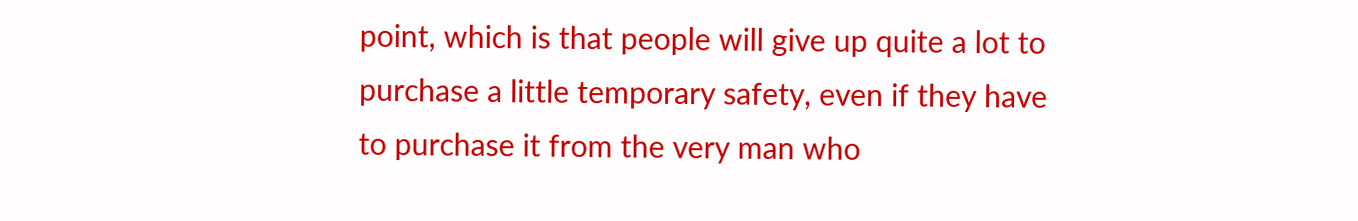point, which is that people will give up quite a lot to purchase a little temporary safety, even if they have to purchase it from the very man who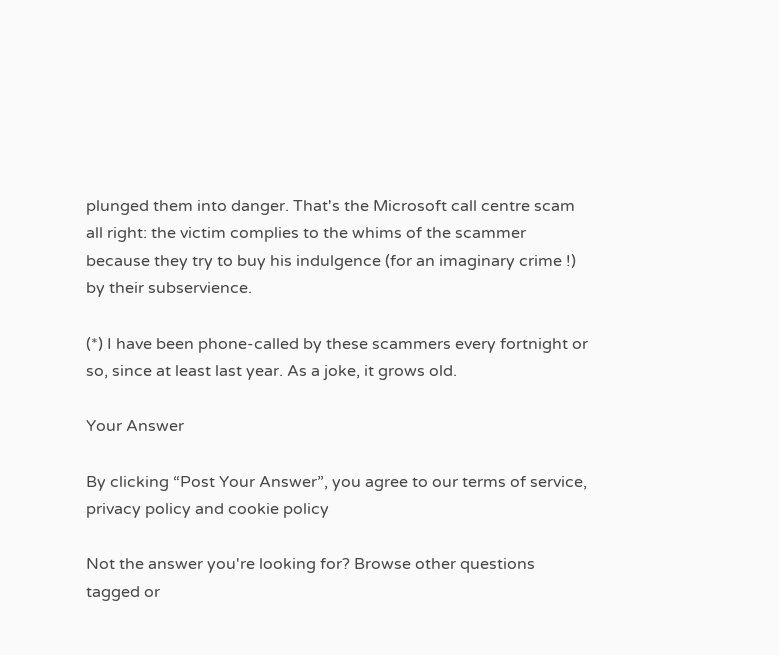plunged them into danger. That's the Microsoft call centre scam all right: the victim complies to the whims of the scammer because they try to buy his indulgence (for an imaginary crime !) by their subservience.

(*) I have been phone-called by these scammers every fortnight or so, since at least last year. As a joke, it grows old.

Your Answer

By clicking “Post Your Answer”, you agree to our terms of service, privacy policy and cookie policy

Not the answer you're looking for? Browse other questions tagged or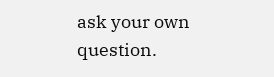ask your own question.